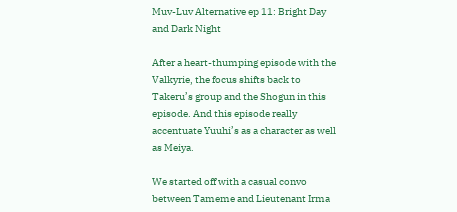Muv-Luv Alternative ep 11: Bright Day and Dark Night

After a heart-thumping episode with the Valkyrie, the focus shifts back to Takeru’s group and the Shogun in this episode. And this episode really accentuate Yuuhi’s as a character as well as Meiya.

We started off with a casual convo between Tameme and Lieutenant Irma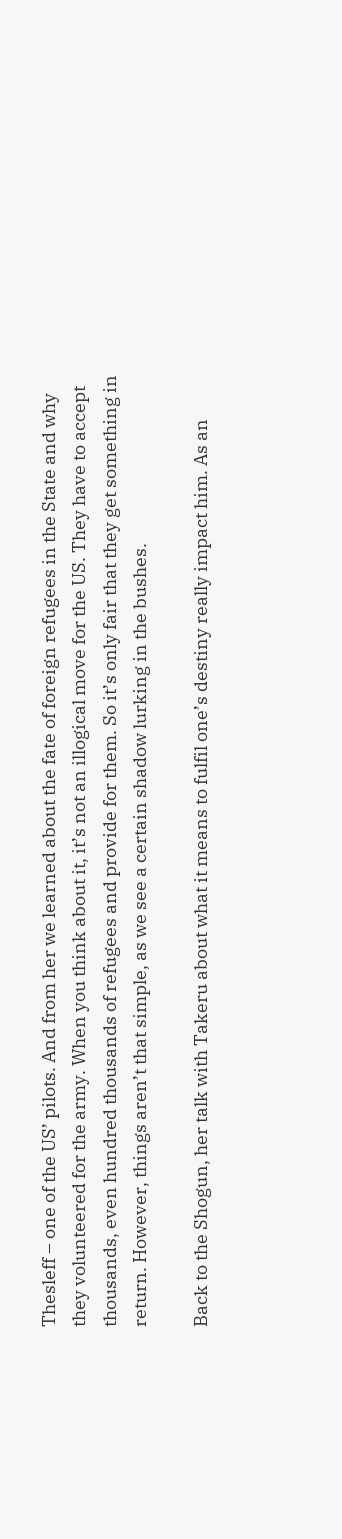Thesleff – one of the US’ pilots. And from her we learned about the fate of foreign refugees in the State and why they volunteered for the army. When you think about it, it’s not an illogical move for the US. They have to accept thousands, even hundred thousands of refugees and provide for them. So it’s only fair that they get something in return. However, things aren’t that simple, as we see a certain shadow lurking in the bushes.

Back to the Shogun, her talk with Takeru about what it means to fulfil one’s destiny really impact him. As an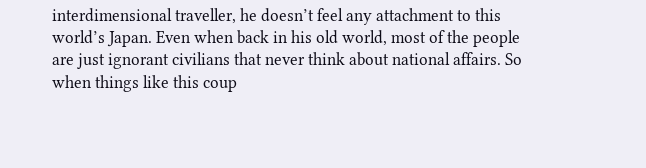interdimensional traveller, he doesn’t feel any attachment to this world’s Japan. Even when back in his old world, most of the people are just ignorant civilians that never think about national affairs. So when things like this coup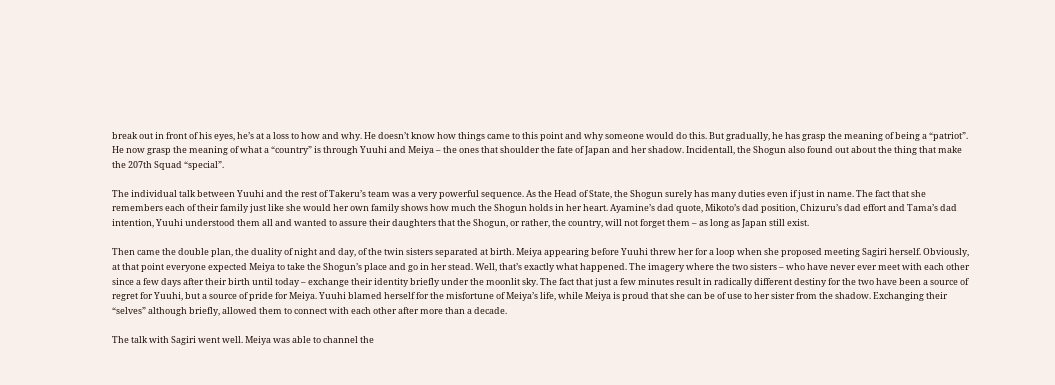break out in front of his eyes, he’s at a loss to how and why. He doesn’t know how things came to this point and why someone would do this. But gradually, he has grasp the meaning of being a “patriot”. He now grasp the meaning of what a “country” is through Yuuhi and Meiya – the ones that shoulder the fate of Japan and her shadow. Incidentall, the Shogun also found out about the thing that make the 207th Squad “special”.

The individual talk between Yuuhi and the rest of Takeru’s team was a very powerful sequence. As the Head of State, the Shogun surely has many duties even if just in name. The fact that she remembers each of their family just like she would her own family shows how much the Shogun holds in her heart. Ayamine’s dad quote, Mikoto’s dad position, Chizuru’s dad effort and Tama’s dad intention, Yuuhi understood them all and wanted to assure their daughters that the Shogun, or rather, the country, will not forget them – as long as Japan still exist.

Then came the double plan, the duality of night and day, of the twin sisters separated at birth. Meiya appearing before Yuuhi threw her for a loop when she proposed meeting Sagiri herself. Obviously, at that point everyone expected Meiya to take the Shogun’s place and go in her stead. Well, that’s exactly what happened. The imagery where the two sisters – who have never ever meet with each other since a few days after their birth until today – exchange their identity briefly under the moonlit sky. The fact that just a few minutes result in radically different destiny for the two have been a source of regret for Yuuhi, but a source of pride for Meiya. Yuuhi blamed herself for the misfortune of Meiya’s life, while Meiya is proud that she can be of use to her sister from the shadow. Exchanging their “selves” although briefly, allowed them to connect with each other after more than a decade.

The talk with Sagiri went well. Meiya was able to channel the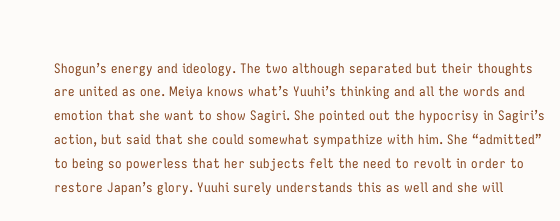Shogun’s energy and ideology. The two although separated but their thoughts are united as one. Meiya knows what’s Yuuhi’s thinking and all the words and emotion that she want to show Sagiri. She pointed out the hypocrisy in Sagiri’s action, but said that she could somewhat sympathize with him. She “admitted” to being so powerless that her subjects felt the need to revolt in order to restore Japan’s glory. Yuuhi surely understands this as well and she will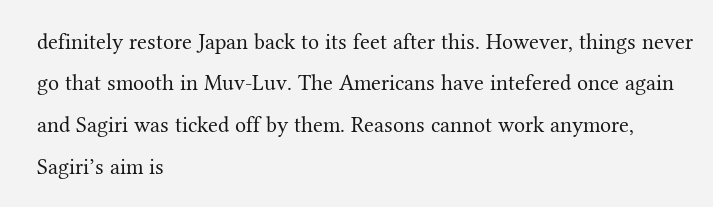definitely restore Japan back to its feet after this. However, things never go that smooth in Muv-Luv. The Americans have intefered once again and Sagiri was ticked off by them. Reasons cannot work anymore, Sagiri’s aim is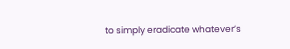to simply eradicate whatever’s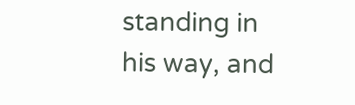standing in his way, and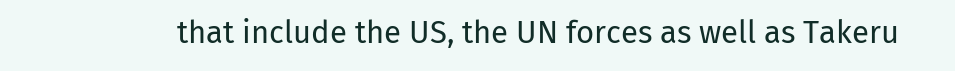that include the US, the UN forces as well as Takeru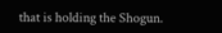that is holding the Shogun.